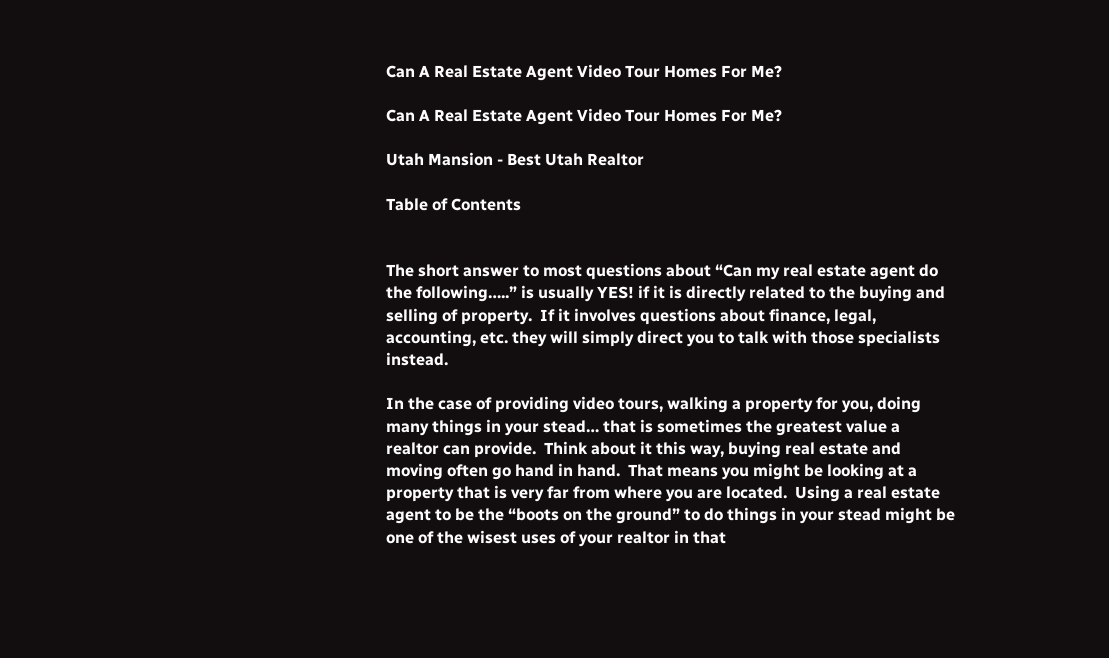Can A Real Estate Agent Video Tour Homes For Me?

Can A Real Estate Agent Video Tour Homes For Me?

Utah Mansion - Best Utah Realtor

Table of Contents


The short answer to most questions about “Can my real estate agent do the following…..” is usually YES! if it is directly related to the buying and selling of property.  If it involves questions about finance, legal, accounting, etc. they will simply direct you to talk with those specialists instead.

In the case of providing video tours, walking a property for you, doing many things in your stead… that is sometimes the greatest value a realtor can provide.  Think about it this way, buying real estate and moving often go hand in hand.  That means you might be looking at a property that is very far from where you are located.  Using a real estate agent to be the “boots on the ground” to do things in your stead might be one of the wisest uses of your realtor in that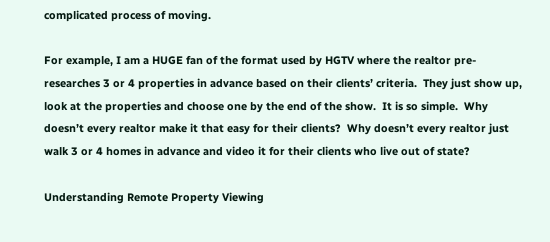complicated process of moving.

For example, I am a HUGE fan of the format used by HGTV where the realtor pre-researches 3 or 4 properties in advance based on their clients’ criteria.  They just show up, look at the properties and choose one by the end of the show.  It is so simple.  Why doesn’t every realtor make it that easy for their clients?  Why doesn’t every realtor just walk 3 or 4 homes in advance and video it for their clients who live out of state?

Understanding Remote Property Viewing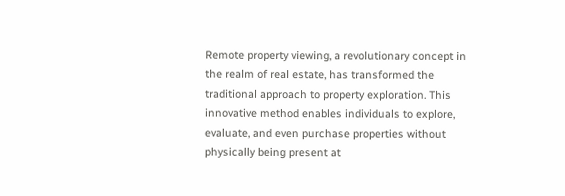Remote property viewing, a revolutionary concept in the realm of real estate, has transformed the traditional approach to property exploration. This innovative method enables individuals to explore, evaluate, and even purchase properties without physically being present at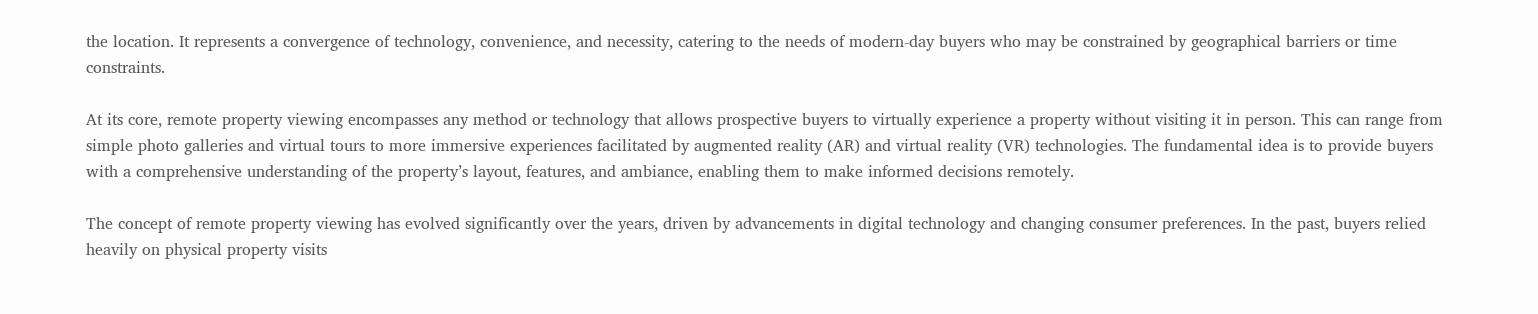the location. It represents a convergence of technology, convenience, and necessity, catering to the needs of modern-day buyers who may be constrained by geographical barriers or time constraints.

At its core, remote property viewing encompasses any method or technology that allows prospective buyers to virtually experience a property without visiting it in person. This can range from simple photo galleries and virtual tours to more immersive experiences facilitated by augmented reality (AR) and virtual reality (VR) technologies. The fundamental idea is to provide buyers with a comprehensive understanding of the property’s layout, features, and ambiance, enabling them to make informed decisions remotely.

The concept of remote property viewing has evolved significantly over the years, driven by advancements in digital technology and changing consumer preferences. In the past, buyers relied heavily on physical property visits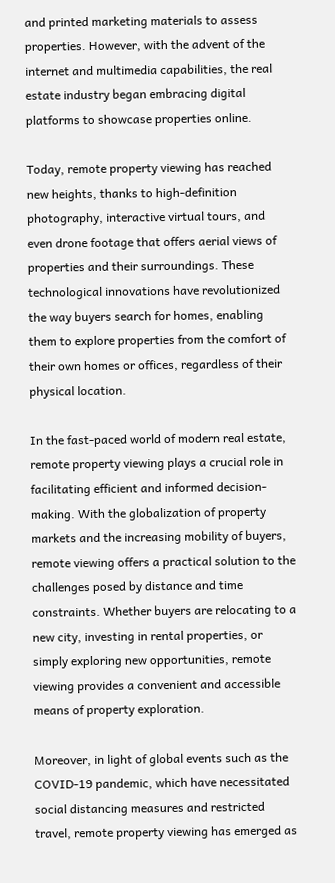and printed marketing materials to assess properties. However, with the advent of the internet and multimedia capabilities, the real estate industry began embracing digital platforms to showcase properties online.

Today, remote property viewing has reached new heights, thanks to high-definition photography, interactive virtual tours, and even drone footage that offers aerial views of properties and their surroundings. These technological innovations have revolutionized the way buyers search for homes, enabling them to explore properties from the comfort of their own homes or offices, regardless of their physical location.

In the fast-paced world of modern real estate, remote property viewing plays a crucial role in facilitating efficient and informed decision-making. With the globalization of property markets and the increasing mobility of buyers, remote viewing offers a practical solution to the challenges posed by distance and time constraints. Whether buyers are relocating to a new city, investing in rental properties, or simply exploring new opportunities, remote viewing provides a convenient and accessible means of property exploration.

Moreover, in light of global events such as the COVID-19 pandemic, which have necessitated social distancing measures and restricted travel, remote property viewing has emerged as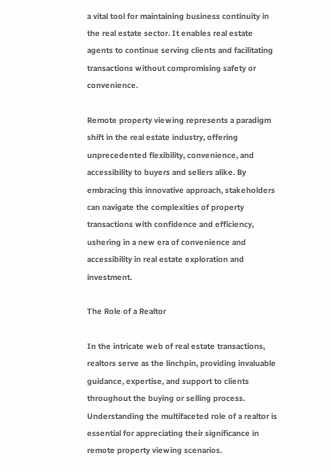a vital tool for maintaining business continuity in the real estate sector. It enables real estate agents to continue serving clients and facilitating transactions without compromising safety or convenience.

Remote property viewing represents a paradigm shift in the real estate industry, offering unprecedented flexibility, convenience, and accessibility to buyers and sellers alike. By embracing this innovative approach, stakeholders can navigate the complexities of property transactions with confidence and efficiency, ushering in a new era of convenience and accessibility in real estate exploration and investment.

The Role of a Realtor

In the intricate web of real estate transactions, realtors serve as the linchpin, providing invaluable guidance, expertise, and support to clients throughout the buying or selling process. Understanding the multifaceted role of a realtor is essential for appreciating their significance in remote property viewing scenarios.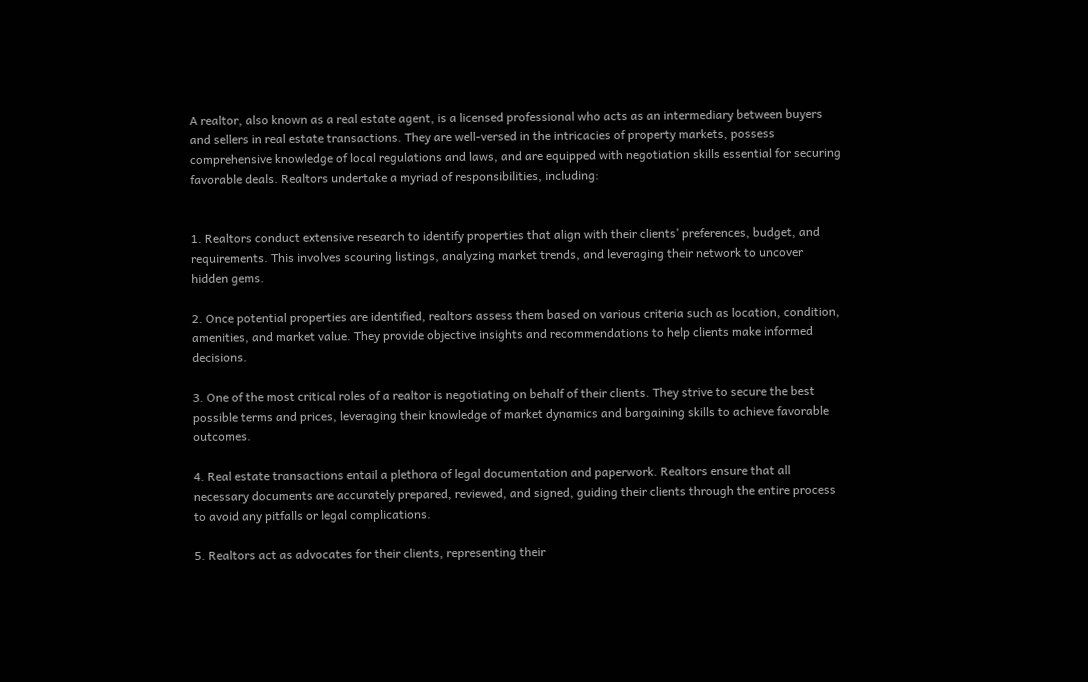A realtor, also known as a real estate agent, is a licensed professional who acts as an intermediary between buyers and sellers in real estate transactions. They are well-versed in the intricacies of property markets, possess comprehensive knowledge of local regulations and laws, and are equipped with negotiation skills essential for securing favorable deals. Realtors undertake a myriad of responsibilities, including:


1. Realtors conduct extensive research to identify properties that align with their clients’ preferences, budget, and requirements. This involves scouring listings, analyzing market trends, and leveraging their network to uncover hidden gems.

2. Once potential properties are identified, realtors assess them based on various criteria such as location, condition, amenities, and market value. They provide objective insights and recommendations to help clients make informed decisions.

3. One of the most critical roles of a realtor is negotiating on behalf of their clients. They strive to secure the best possible terms and prices, leveraging their knowledge of market dynamics and bargaining skills to achieve favorable outcomes.

4. Real estate transactions entail a plethora of legal documentation and paperwork. Realtors ensure that all necessary documents are accurately prepared, reviewed, and signed, guiding their clients through the entire process to avoid any pitfalls or legal complications.

5. Realtors act as advocates for their clients, representing their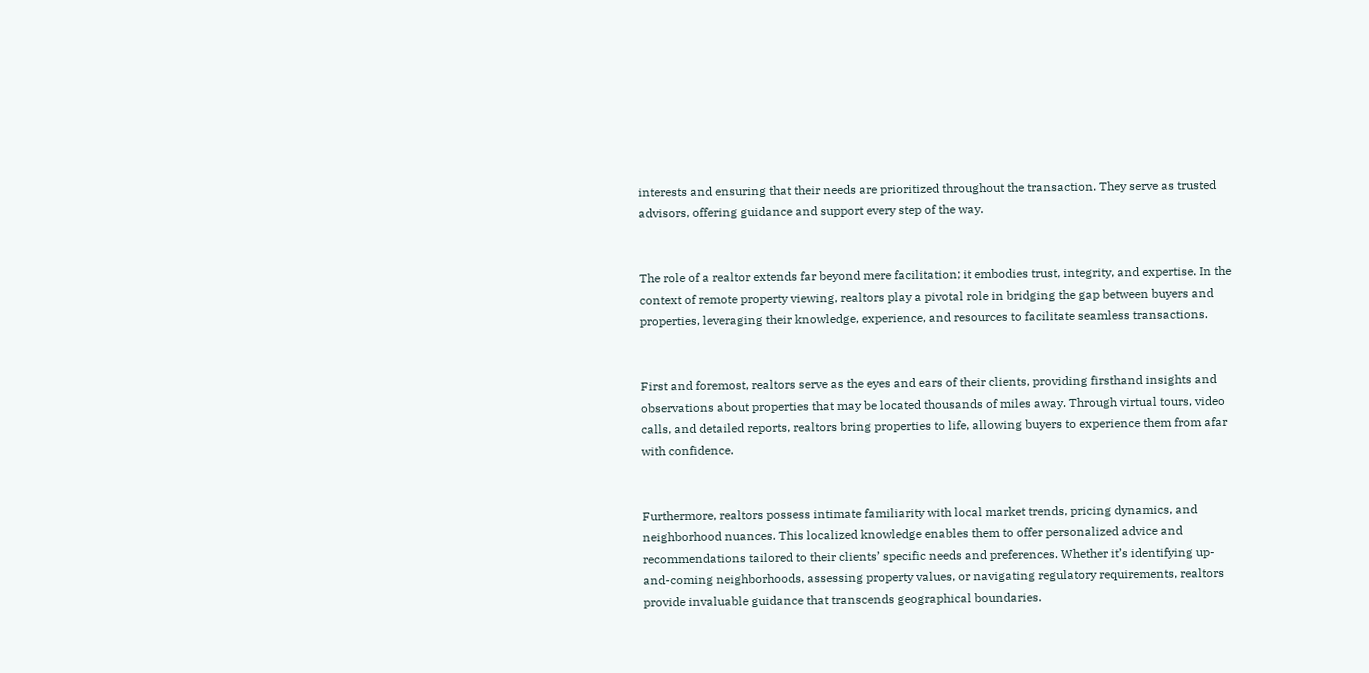interests and ensuring that their needs are prioritized throughout the transaction. They serve as trusted advisors, offering guidance and support every step of the way.


The role of a realtor extends far beyond mere facilitation; it embodies trust, integrity, and expertise. In the context of remote property viewing, realtors play a pivotal role in bridging the gap between buyers and properties, leveraging their knowledge, experience, and resources to facilitate seamless transactions.


First and foremost, realtors serve as the eyes and ears of their clients, providing firsthand insights and observations about properties that may be located thousands of miles away. Through virtual tours, video calls, and detailed reports, realtors bring properties to life, allowing buyers to experience them from afar with confidence.


Furthermore, realtors possess intimate familiarity with local market trends, pricing dynamics, and neighborhood nuances. This localized knowledge enables them to offer personalized advice and recommendations tailored to their clients’ specific needs and preferences. Whether it’s identifying up-and-coming neighborhoods, assessing property values, or navigating regulatory requirements, realtors provide invaluable guidance that transcends geographical boundaries.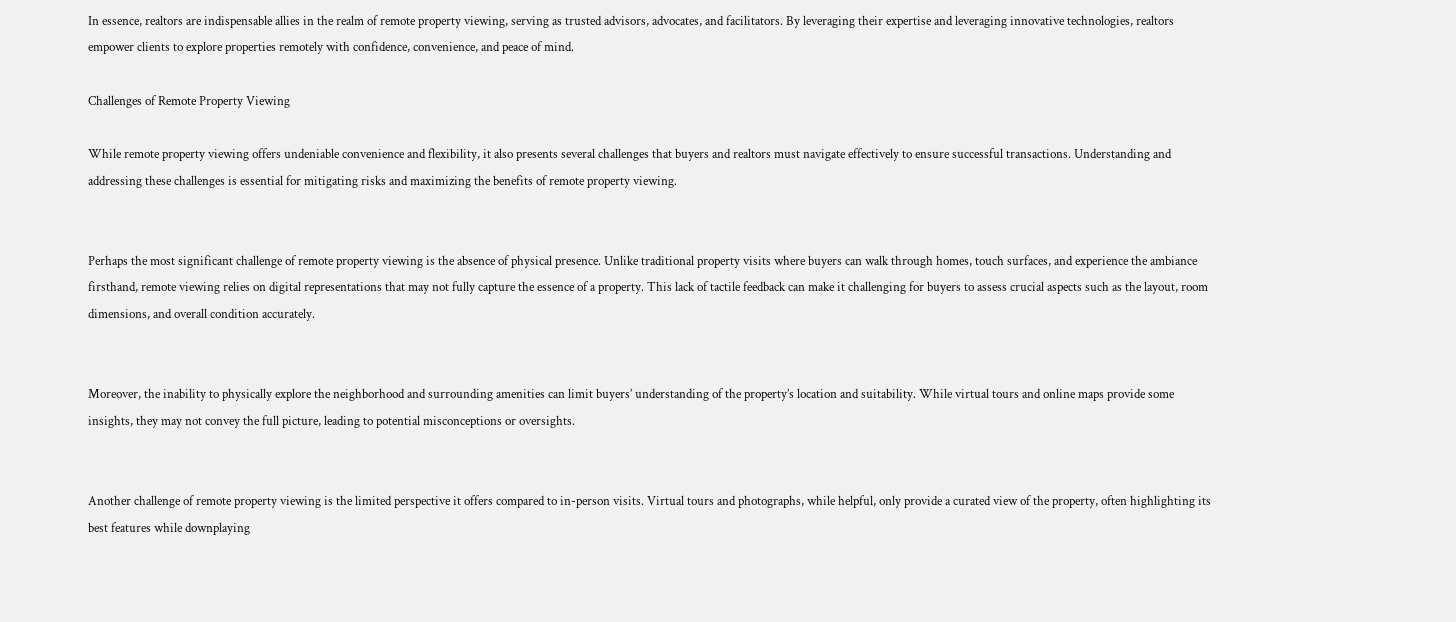In essence, realtors are indispensable allies in the realm of remote property viewing, serving as trusted advisors, advocates, and facilitators. By leveraging their expertise and leveraging innovative technologies, realtors empower clients to explore properties remotely with confidence, convenience, and peace of mind.

Challenges of Remote Property Viewing

While remote property viewing offers undeniable convenience and flexibility, it also presents several challenges that buyers and realtors must navigate effectively to ensure successful transactions. Understanding and addressing these challenges is essential for mitigating risks and maximizing the benefits of remote property viewing.


Perhaps the most significant challenge of remote property viewing is the absence of physical presence. Unlike traditional property visits where buyers can walk through homes, touch surfaces, and experience the ambiance firsthand, remote viewing relies on digital representations that may not fully capture the essence of a property. This lack of tactile feedback can make it challenging for buyers to assess crucial aspects such as the layout, room dimensions, and overall condition accurately.


Moreover, the inability to physically explore the neighborhood and surrounding amenities can limit buyers’ understanding of the property’s location and suitability. While virtual tours and online maps provide some insights, they may not convey the full picture, leading to potential misconceptions or oversights.


Another challenge of remote property viewing is the limited perspective it offers compared to in-person visits. Virtual tours and photographs, while helpful, only provide a curated view of the property, often highlighting its best features while downplaying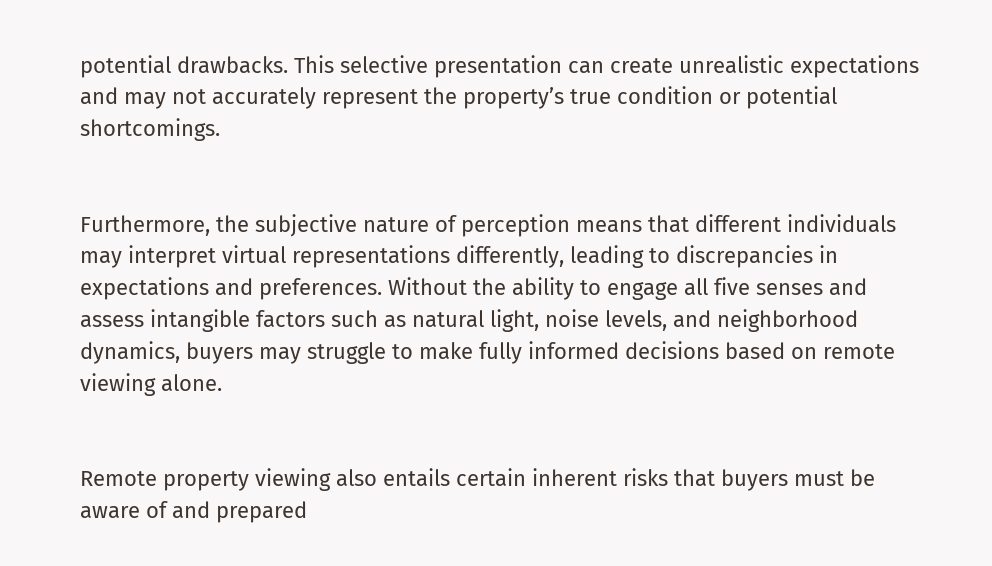potential drawbacks. This selective presentation can create unrealistic expectations and may not accurately represent the property’s true condition or potential shortcomings.


Furthermore, the subjective nature of perception means that different individuals may interpret virtual representations differently, leading to discrepancies in expectations and preferences. Without the ability to engage all five senses and assess intangible factors such as natural light, noise levels, and neighborhood dynamics, buyers may struggle to make fully informed decisions based on remote viewing alone.


Remote property viewing also entails certain inherent risks that buyers must be aware of and prepared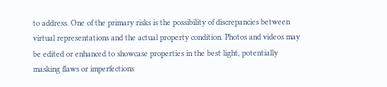to address. One of the primary risks is the possibility of discrepancies between virtual representations and the actual property condition. Photos and videos may be edited or enhanced to showcase properties in the best light, potentially masking flaws or imperfections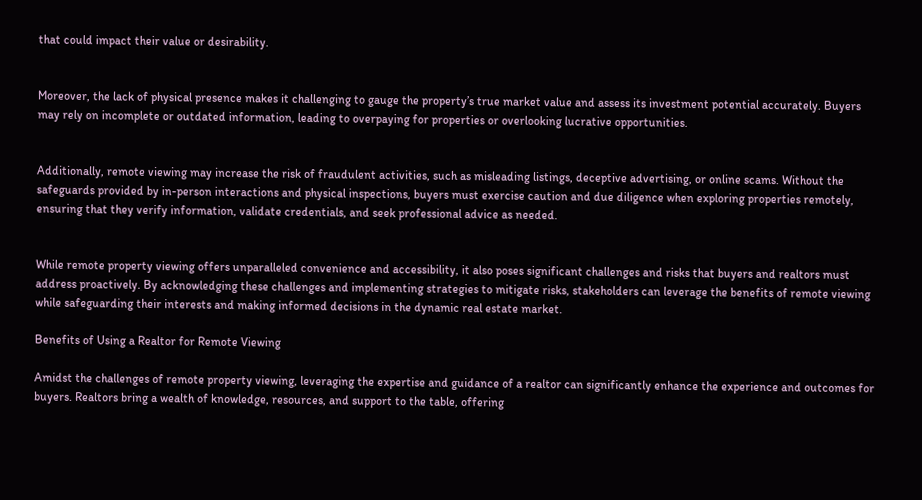that could impact their value or desirability.


Moreover, the lack of physical presence makes it challenging to gauge the property’s true market value and assess its investment potential accurately. Buyers may rely on incomplete or outdated information, leading to overpaying for properties or overlooking lucrative opportunities.


Additionally, remote viewing may increase the risk of fraudulent activities, such as misleading listings, deceptive advertising, or online scams. Without the safeguards provided by in-person interactions and physical inspections, buyers must exercise caution and due diligence when exploring properties remotely, ensuring that they verify information, validate credentials, and seek professional advice as needed.


While remote property viewing offers unparalleled convenience and accessibility, it also poses significant challenges and risks that buyers and realtors must address proactively. By acknowledging these challenges and implementing strategies to mitigate risks, stakeholders can leverage the benefits of remote viewing while safeguarding their interests and making informed decisions in the dynamic real estate market.

Benefits of Using a Realtor for Remote Viewing

Amidst the challenges of remote property viewing, leveraging the expertise and guidance of a realtor can significantly enhance the experience and outcomes for buyers. Realtors bring a wealth of knowledge, resources, and support to the table, offering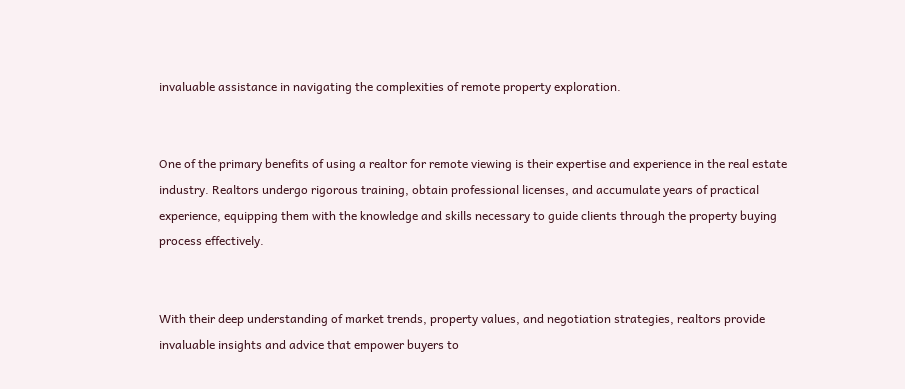invaluable assistance in navigating the complexities of remote property exploration.


One of the primary benefits of using a realtor for remote viewing is their expertise and experience in the real estate industry. Realtors undergo rigorous training, obtain professional licenses, and accumulate years of practical experience, equipping them with the knowledge and skills necessary to guide clients through the property buying process effectively.


With their deep understanding of market trends, property values, and negotiation strategies, realtors provide invaluable insights and advice that empower buyers to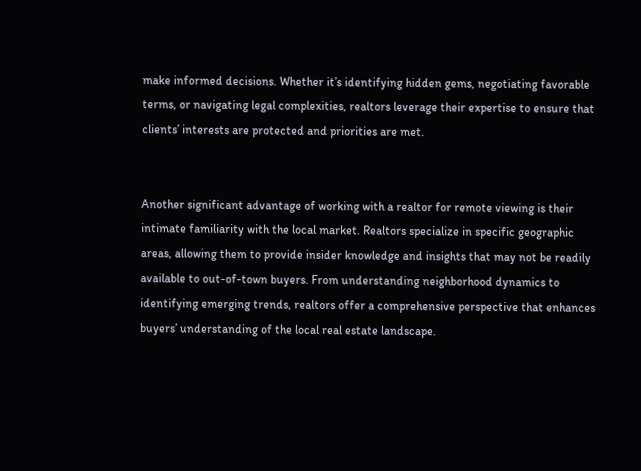make informed decisions. Whether it’s identifying hidden gems, negotiating favorable terms, or navigating legal complexities, realtors leverage their expertise to ensure that clients’ interests are protected and priorities are met.


Another significant advantage of working with a realtor for remote viewing is their intimate familiarity with the local market. Realtors specialize in specific geographic areas, allowing them to provide insider knowledge and insights that may not be readily available to out-of-town buyers. From understanding neighborhood dynamics to identifying emerging trends, realtors offer a comprehensive perspective that enhances buyers’ understanding of the local real estate landscape.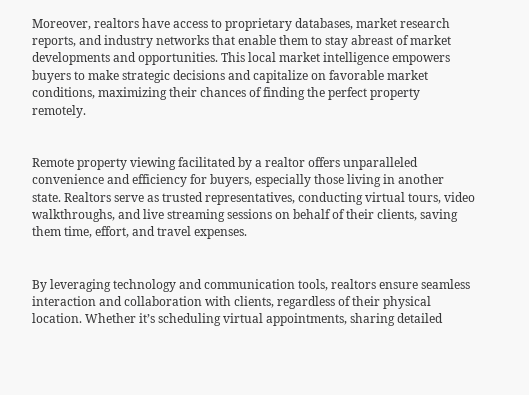Moreover, realtors have access to proprietary databases, market research reports, and industry networks that enable them to stay abreast of market developments and opportunities. This local market intelligence empowers buyers to make strategic decisions and capitalize on favorable market conditions, maximizing their chances of finding the perfect property remotely.


Remote property viewing facilitated by a realtor offers unparalleled convenience and efficiency for buyers, especially those living in another state. Realtors serve as trusted representatives, conducting virtual tours, video walkthroughs, and live streaming sessions on behalf of their clients, saving them time, effort, and travel expenses.


By leveraging technology and communication tools, realtors ensure seamless interaction and collaboration with clients, regardless of their physical location. Whether it’s scheduling virtual appointments, sharing detailed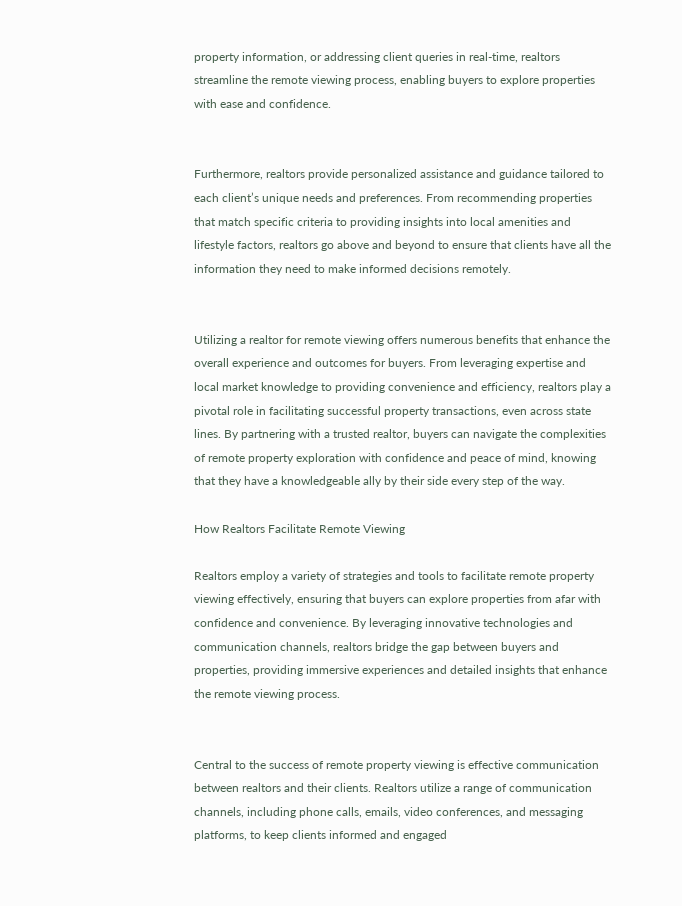property information, or addressing client queries in real-time, realtors streamline the remote viewing process, enabling buyers to explore properties with ease and confidence.


Furthermore, realtors provide personalized assistance and guidance tailored to each client’s unique needs and preferences. From recommending properties that match specific criteria to providing insights into local amenities and lifestyle factors, realtors go above and beyond to ensure that clients have all the information they need to make informed decisions remotely.


Utilizing a realtor for remote viewing offers numerous benefits that enhance the overall experience and outcomes for buyers. From leveraging expertise and local market knowledge to providing convenience and efficiency, realtors play a pivotal role in facilitating successful property transactions, even across state lines. By partnering with a trusted realtor, buyers can navigate the complexities of remote property exploration with confidence and peace of mind, knowing that they have a knowledgeable ally by their side every step of the way.

How Realtors Facilitate Remote Viewing

Realtors employ a variety of strategies and tools to facilitate remote property viewing effectively, ensuring that buyers can explore properties from afar with confidence and convenience. By leveraging innovative technologies and communication channels, realtors bridge the gap between buyers and properties, providing immersive experiences and detailed insights that enhance the remote viewing process.


Central to the success of remote property viewing is effective communication between realtors and their clients. Realtors utilize a range of communication channels, including phone calls, emails, video conferences, and messaging platforms, to keep clients informed and engaged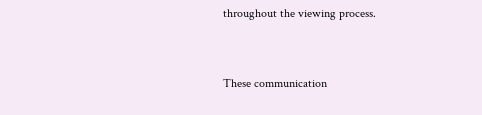throughout the viewing process.


These communication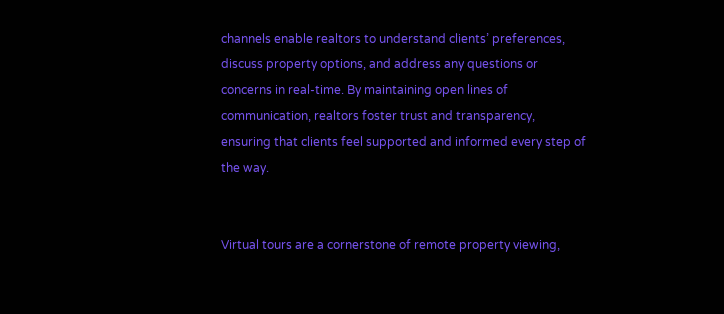channels enable realtors to understand clients’ preferences, discuss property options, and address any questions or concerns in real-time. By maintaining open lines of communication, realtors foster trust and transparency, ensuring that clients feel supported and informed every step of the way.


Virtual tours are a cornerstone of remote property viewing,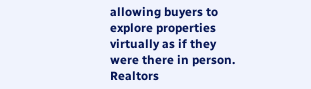allowing buyers to explore properties virtually as if they were there in person. Realtors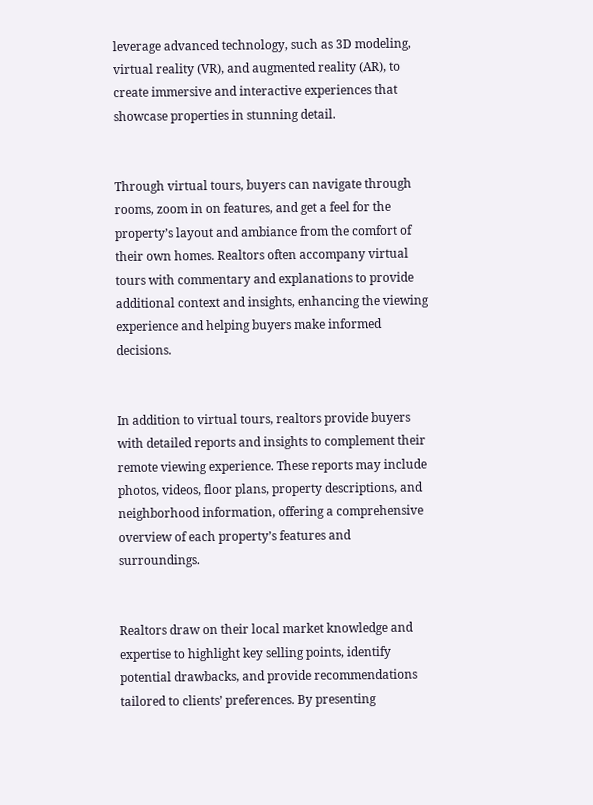leverage advanced technology, such as 3D modeling, virtual reality (VR), and augmented reality (AR), to create immersive and interactive experiences that showcase properties in stunning detail.


Through virtual tours, buyers can navigate through rooms, zoom in on features, and get a feel for the property’s layout and ambiance from the comfort of their own homes. Realtors often accompany virtual tours with commentary and explanations to provide additional context and insights, enhancing the viewing experience and helping buyers make informed decisions.


In addition to virtual tours, realtors provide buyers with detailed reports and insights to complement their remote viewing experience. These reports may include photos, videos, floor plans, property descriptions, and neighborhood information, offering a comprehensive overview of each property’s features and surroundings.


Realtors draw on their local market knowledge and expertise to highlight key selling points, identify potential drawbacks, and provide recommendations tailored to clients’ preferences. By presenting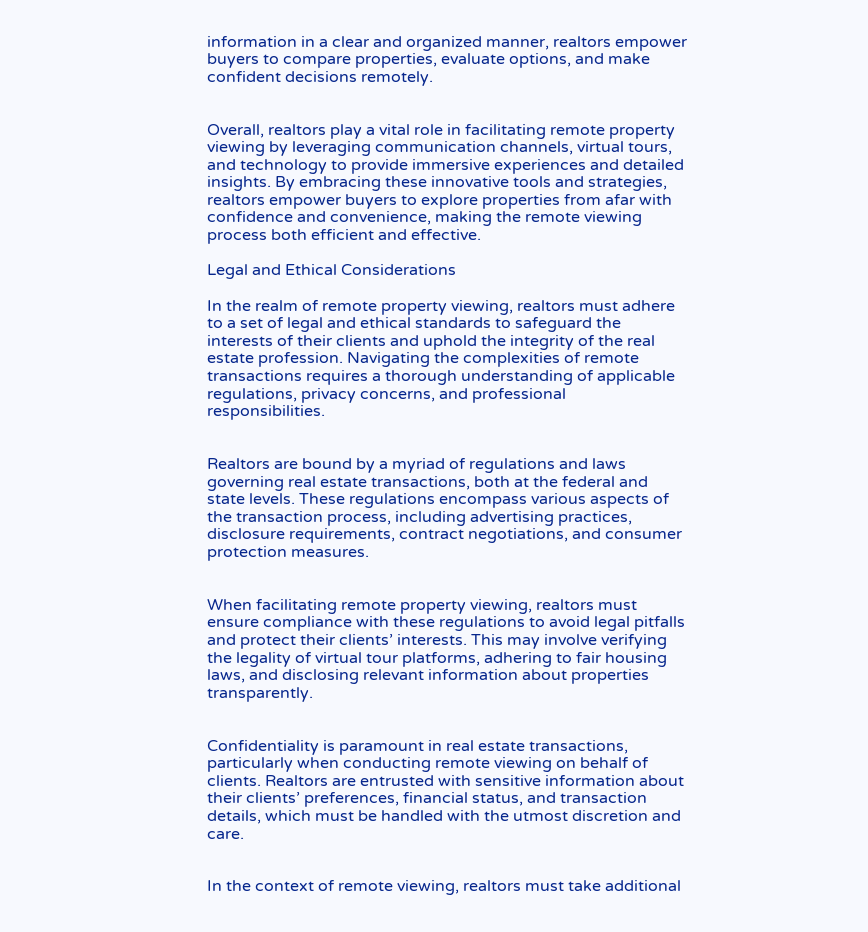information in a clear and organized manner, realtors empower buyers to compare properties, evaluate options, and make confident decisions remotely.


Overall, realtors play a vital role in facilitating remote property viewing by leveraging communication channels, virtual tours, and technology to provide immersive experiences and detailed insights. By embracing these innovative tools and strategies, realtors empower buyers to explore properties from afar with confidence and convenience, making the remote viewing process both efficient and effective.

Legal and Ethical Considerations

In the realm of remote property viewing, realtors must adhere to a set of legal and ethical standards to safeguard the interests of their clients and uphold the integrity of the real estate profession. Navigating the complexities of remote transactions requires a thorough understanding of applicable regulations, privacy concerns, and professional responsibilities.


Realtors are bound by a myriad of regulations and laws governing real estate transactions, both at the federal and state levels. These regulations encompass various aspects of the transaction process, including advertising practices, disclosure requirements, contract negotiations, and consumer protection measures.


When facilitating remote property viewing, realtors must ensure compliance with these regulations to avoid legal pitfalls and protect their clients’ interests. This may involve verifying the legality of virtual tour platforms, adhering to fair housing laws, and disclosing relevant information about properties transparently.


Confidentiality is paramount in real estate transactions, particularly when conducting remote viewing on behalf of clients. Realtors are entrusted with sensitive information about their clients’ preferences, financial status, and transaction details, which must be handled with the utmost discretion and care.


In the context of remote viewing, realtors must take additional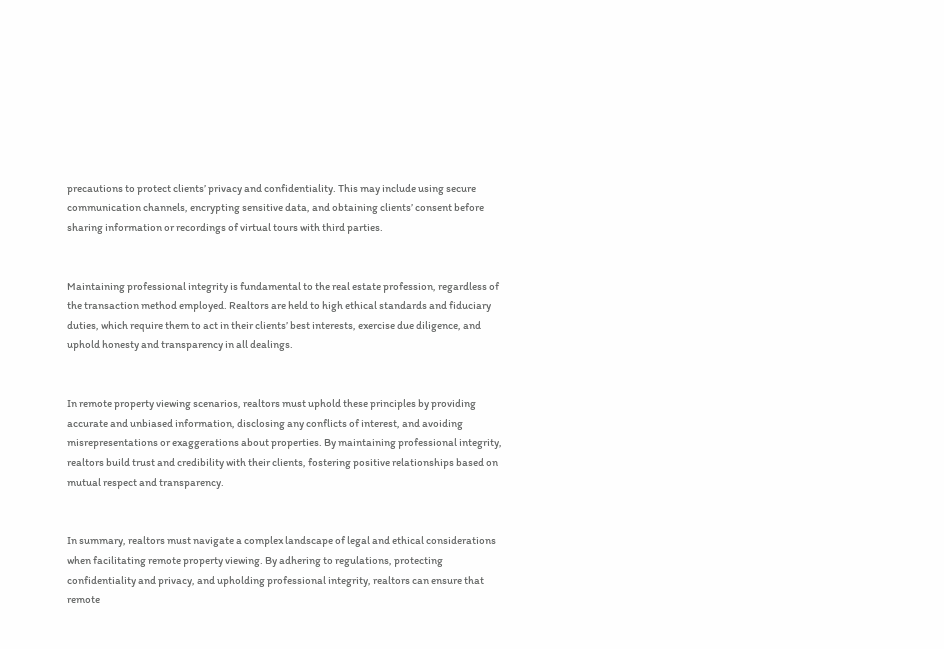precautions to protect clients’ privacy and confidentiality. This may include using secure communication channels, encrypting sensitive data, and obtaining clients’ consent before sharing information or recordings of virtual tours with third parties.


Maintaining professional integrity is fundamental to the real estate profession, regardless of the transaction method employed. Realtors are held to high ethical standards and fiduciary duties, which require them to act in their clients’ best interests, exercise due diligence, and uphold honesty and transparency in all dealings.


In remote property viewing scenarios, realtors must uphold these principles by providing accurate and unbiased information, disclosing any conflicts of interest, and avoiding misrepresentations or exaggerations about properties. By maintaining professional integrity, realtors build trust and credibility with their clients, fostering positive relationships based on mutual respect and transparency.


In summary, realtors must navigate a complex landscape of legal and ethical considerations when facilitating remote property viewing. By adhering to regulations, protecting confidentiality and privacy, and upholding professional integrity, realtors can ensure that remote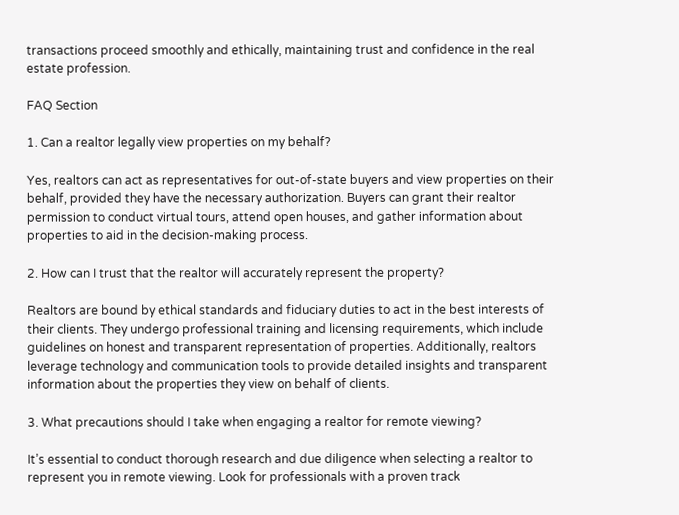transactions proceed smoothly and ethically, maintaining trust and confidence in the real estate profession.

FAQ Section

1. Can a realtor legally view properties on my behalf?

Yes, realtors can act as representatives for out-of-state buyers and view properties on their behalf, provided they have the necessary authorization. Buyers can grant their realtor permission to conduct virtual tours, attend open houses, and gather information about properties to aid in the decision-making process.

2. How can I trust that the realtor will accurately represent the property?

Realtors are bound by ethical standards and fiduciary duties to act in the best interests of their clients. They undergo professional training and licensing requirements, which include guidelines on honest and transparent representation of properties. Additionally, realtors leverage technology and communication tools to provide detailed insights and transparent information about the properties they view on behalf of clients.

3. What precautions should I take when engaging a realtor for remote viewing?

It’s essential to conduct thorough research and due diligence when selecting a realtor to represent you in remote viewing. Look for professionals with a proven track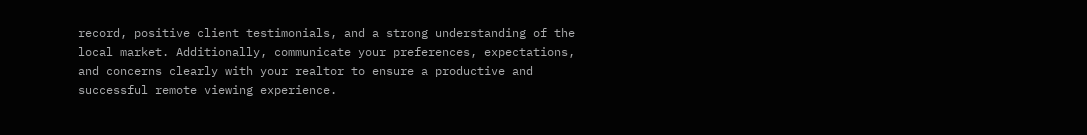record, positive client testimonials, and a strong understanding of the local market. Additionally, communicate your preferences, expectations, and concerns clearly with your realtor to ensure a productive and successful remote viewing experience.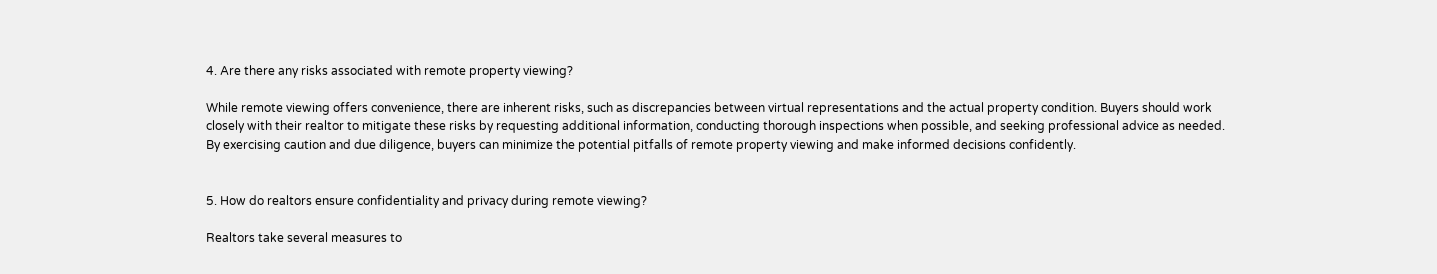4. Are there any risks associated with remote property viewing?

While remote viewing offers convenience, there are inherent risks, such as discrepancies between virtual representations and the actual property condition. Buyers should work closely with their realtor to mitigate these risks by requesting additional information, conducting thorough inspections when possible, and seeking professional advice as needed. By exercising caution and due diligence, buyers can minimize the potential pitfalls of remote property viewing and make informed decisions confidently.


5. How do realtors ensure confidentiality and privacy during remote viewing?

Realtors take several measures to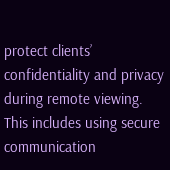protect clients’ confidentiality and privacy during remote viewing. This includes using secure communication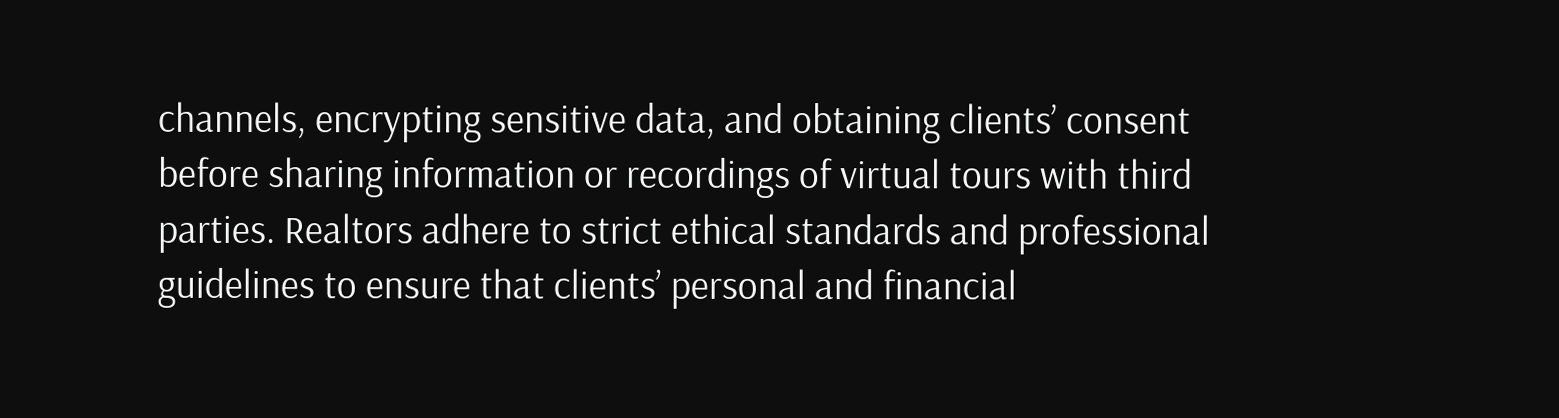channels, encrypting sensitive data, and obtaining clients’ consent before sharing information or recordings of virtual tours with third parties. Realtors adhere to strict ethical standards and professional guidelines to ensure that clients’ personal and financial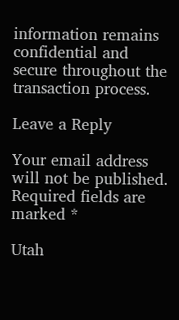information remains confidential and secure throughout the transaction process.

Leave a Reply

Your email address will not be published. Required fields are marked *

Utah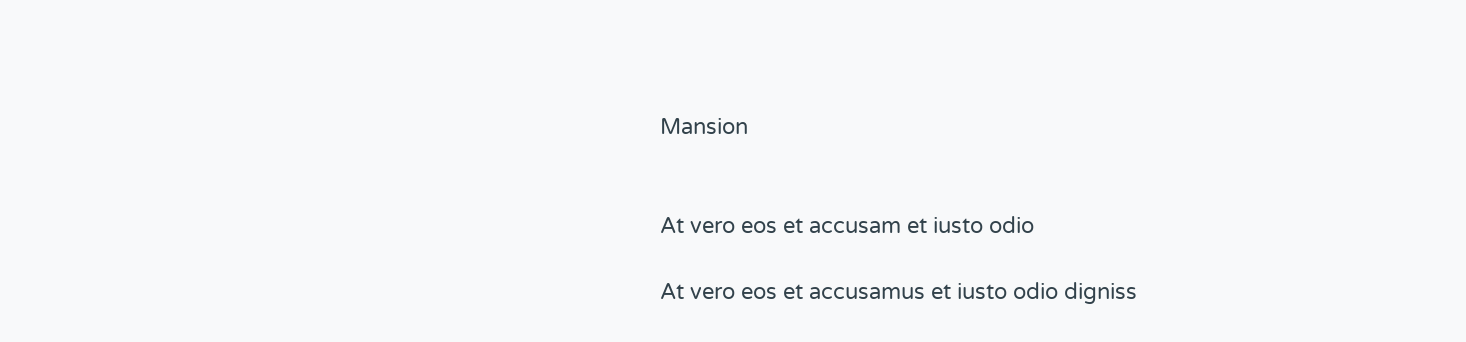Mansion


At vero eos et accusam et iusto odio

At vero eos et accusamus et iusto odio digniss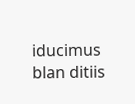iducimus blan ditiis